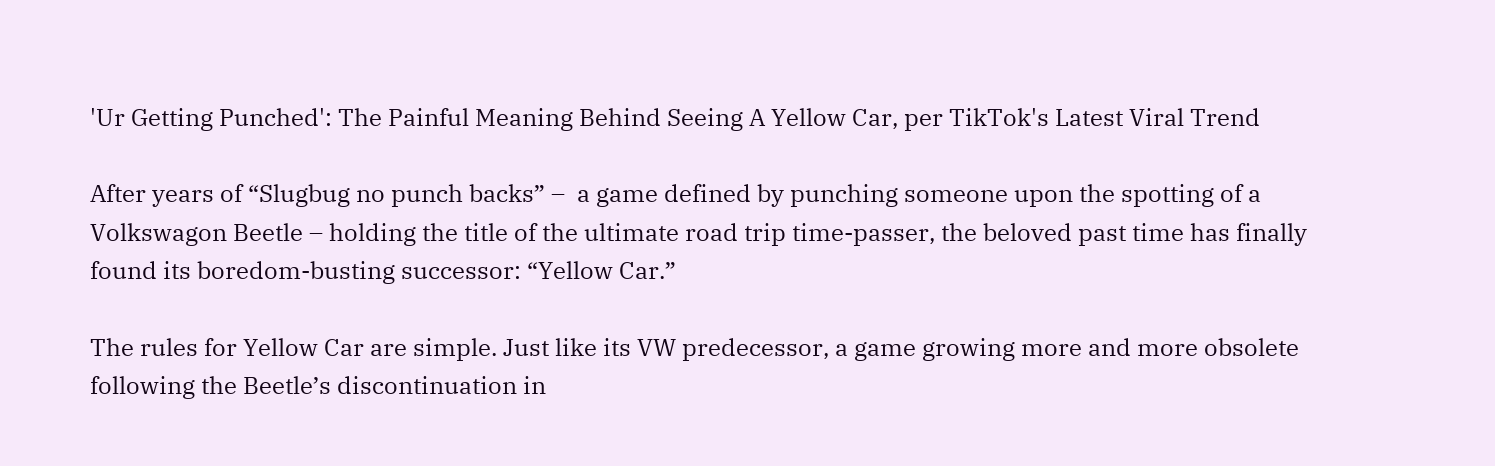'Ur Getting Punched': The Painful Meaning Behind Seeing A Yellow Car, per TikTok's Latest Viral Trend

After years of “Slugbug no punch backs” –  a game defined by punching someone upon the spotting of a Volkswagon Beetle – holding the title of the ultimate road trip time-passer, the beloved past time has finally found its boredom-busting successor: “Yellow Car.”

The rules for Yellow Car are simple. Just like its VW predecessor, a game growing more and more obsolete following the Beetle’s discontinuation in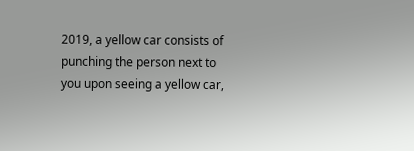2019, a yellow car consists of punching the person next to you upon seeing a yellow car,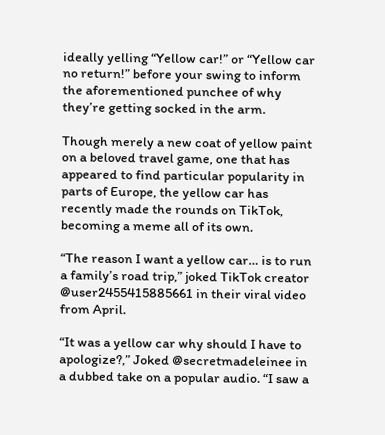ideally yelling “Yellow car!” or “Yellow car no return!” before your swing to inform the aforementioned punchee of why they’re getting socked in the arm.

Though merely a new coat of yellow paint on a beloved travel game, one that has appeared to find particular popularity in parts of Europe, the yellow car has recently made the rounds on TikTok, becoming a meme all of its own.

“The reason I want a yellow car… is to run a family’s road trip,” joked TikTok creator @user2455415885661 in their viral video from April.

“It was a yellow car why should I have to apologize?,” Joked @secretmadeleinee in a dubbed take on a popular audio. “I saw a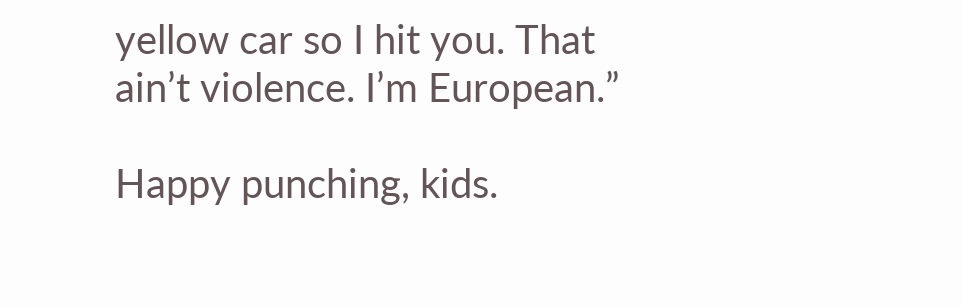yellow car so I hit you. That ain’t violence. I’m European.”

Happy punching, kids.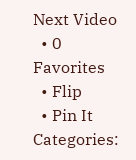Next Video
  • 0 Favorites
  • Flip
  • Pin It
Categories: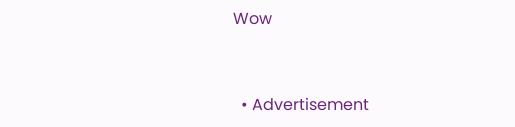Wow


  • Advertisement